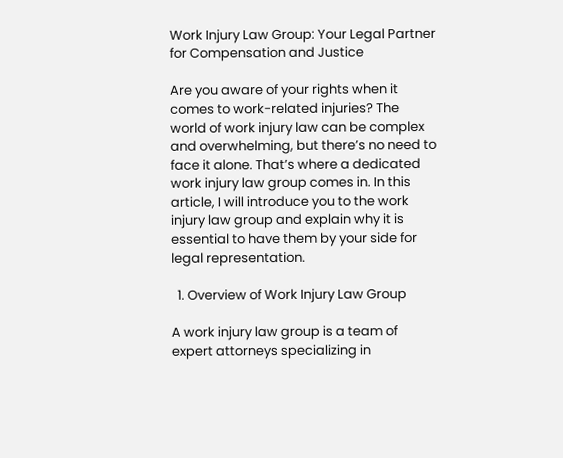Work Injury Law Group: Your Legal Partner for Compensation and Justice

Are you aware of your rights when it comes to work-related injuries? The world of work injury law can be complex and overwhelming, but there’s no need to face it alone. That’s where a dedicated work injury law group comes in. In this article, I will introduce you to the work injury law group and explain why it is essential to have them by your side for legal representation.

  1. Overview of Work Injury Law Group

A work injury law group is a team of expert attorneys specializing in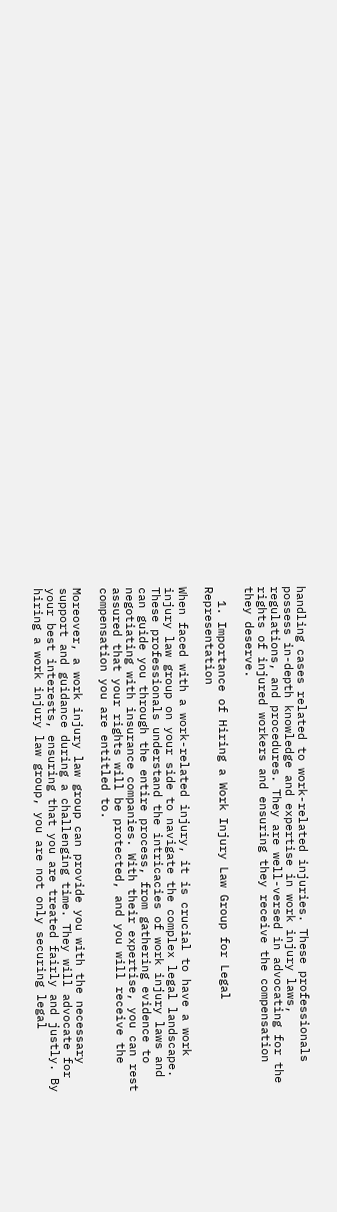handling cases related to work-related injuries. These professionals possess in-depth knowledge and expertise in work injury laws, regulations, and procedures. They are well-versed in advocating for the rights of injured workers and ensuring they receive the compensation they deserve.

  1. Importance of Hiring a Work Injury Law Group for Legal Representation

When faced with a work-related injury, it is crucial to have a work injury law group on your side to navigate the complex legal landscape. These professionals understand the intricacies of work injury laws and can guide you through the entire process, from gathering evidence to negotiating with insurance companies. With their expertise, you can rest assured that your rights will be protected, and you will receive the compensation you are entitled to.

Moreover, a work injury law group can provide you with the necessary support and guidance during a challenging time. They will advocate for your best interests, ensuring that you are treated fairly and justly. By hiring a work injury law group, you are not only securing legal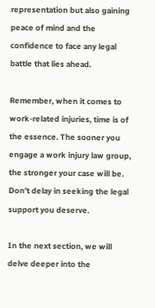representation but also gaining peace of mind and the confidence to face any legal battle that lies ahead.

Remember, when it comes to work-related injuries, time is of the essence. The sooner you engage a work injury law group, the stronger your case will be. Don’t delay in seeking the legal support you deserve.

In the next section, we will delve deeper into the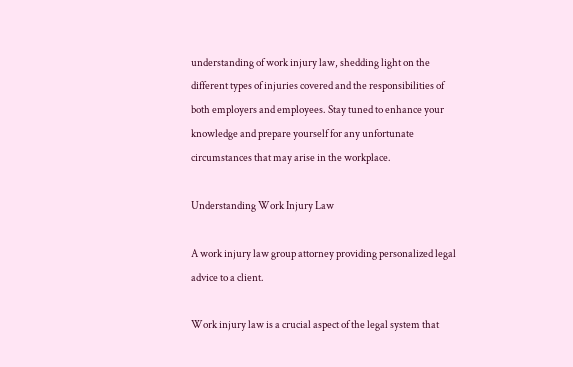understanding of work injury law, shedding light on the different types of injuries covered and the responsibilities of both employers and employees. Stay tuned to enhance your knowledge and prepare yourself for any unfortunate circumstances that may arise in the workplace.

Understanding Work Injury Law

A work injury law group attorney providing personalized legal advice to a client.

Work injury law is a crucial aspect of the legal system that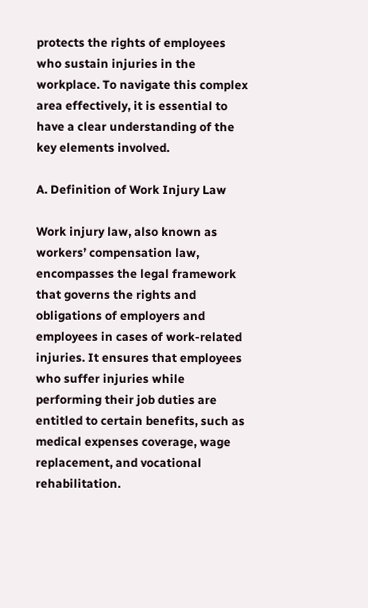protects the rights of employees who sustain injuries in the workplace. To navigate this complex area effectively, it is essential to have a clear understanding of the key elements involved.

A. Definition of Work Injury Law

Work injury law, also known as workers’ compensation law, encompasses the legal framework that governs the rights and obligations of employers and employees in cases of work-related injuries. It ensures that employees who suffer injuries while performing their job duties are entitled to certain benefits, such as medical expenses coverage, wage replacement, and vocational rehabilitation.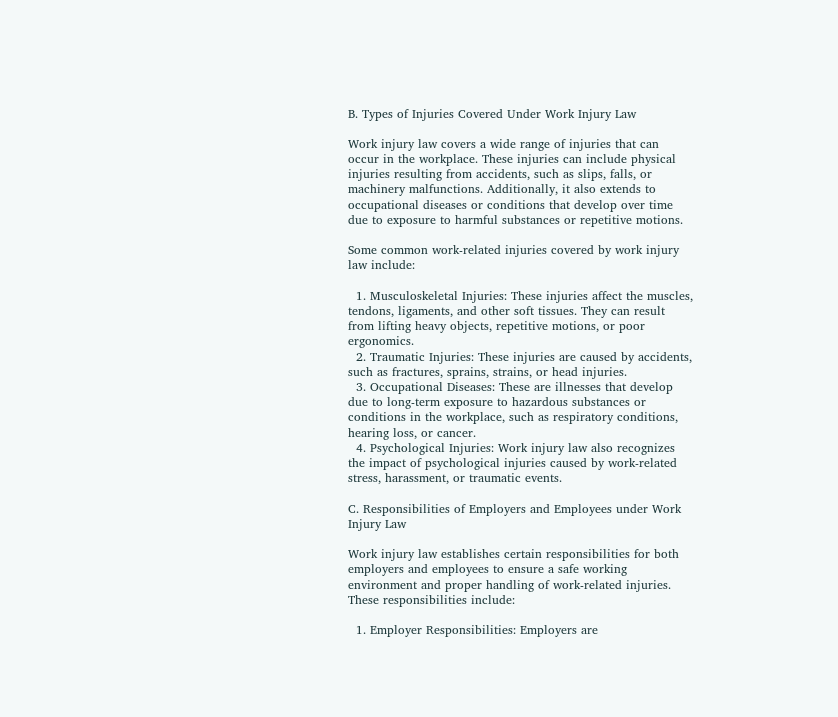B. Types of Injuries Covered Under Work Injury Law

Work injury law covers a wide range of injuries that can occur in the workplace. These injuries can include physical injuries resulting from accidents, such as slips, falls, or machinery malfunctions. Additionally, it also extends to occupational diseases or conditions that develop over time due to exposure to harmful substances or repetitive motions.

Some common work-related injuries covered by work injury law include:

  1. Musculoskeletal Injuries: These injuries affect the muscles, tendons, ligaments, and other soft tissues. They can result from lifting heavy objects, repetitive motions, or poor ergonomics.
  2. Traumatic Injuries: These injuries are caused by accidents, such as fractures, sprains, strains, or head injuries.
  3. Occupational Diseases: These are illnesses that develop due to long-term exposure to hazardous substances or conditions in the workplace, such as respiratory conditions, hearing loss, or cancer.
  4. Psychological Injuries: Work injury law also recognizes the impact of psychological injuries caused by work-related stress, harassment, or traumatic events.

C. Responsibilities of Employers and Employees under Work Injury Law

Work injury law establishes certain responsibilities for both employers and employees to ensure a safe working environment and proper handling of work-related injuries. These responsibilities include:

  1. Employer Responsibilities: Employers are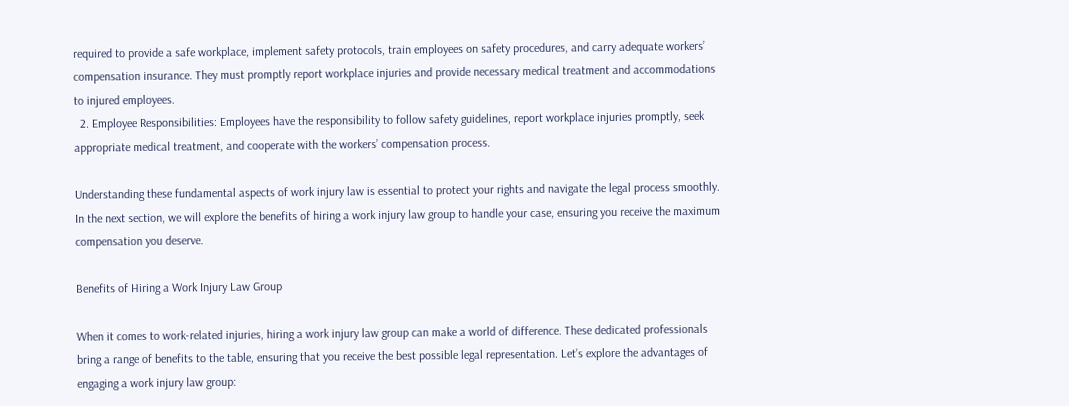required to provide a safe workplace, implement safety protocols, train employees on safety procedures, and carry adequate workers’ compensation insurance. They must promptly report workplace injuries and provide necessary medical treatment and accommodations to injured employees.
  2. Employee Responsibilities: Employees have the responsibility to follow safety guidelines, report workplace injuries promptly, seek appropriate medical treatment, and cooperate with the workers’ compensation process.

Understanding these fundamental aspects of work injury law is essential to protect your rights and navigate the legal process smoothly. In the next section, we will explore the benefits of hiring a work injury law group to handle your case, ensuring you receive the maximum compensation you deserve.

Benefits of Hiring a Work Injury Law Group

When it comes to work-related injuries, hiring a work injury law group can make a world of difference. These dedicated professionals bring a range of benefits to the table, ensuring that you receive the best possible legal representation. Let’s explore the advantages of engaging a work injury law group: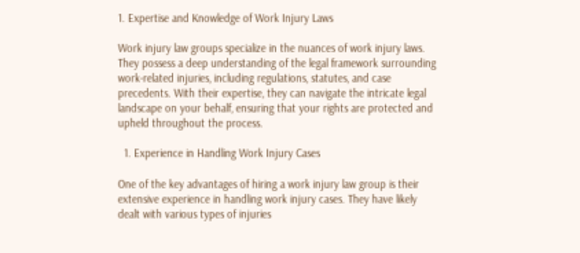1. Expertise and Knowledge of Work Injury Laws

Work injury law groups specialize in the nuances of work injury laws. They possess a deep understanding of the legal framework surrounding work-related injuries, including regulations, statutes, and case precedents. With their expertise, they can navigate the intricate legal landscape on your behalf, ensuring that your rights are protected and upheld throughout the process.

  1. Experience in Handling Work Injury Cases

One of the key advantages of hiring a work injury law group is their extensive experience in handling work injury cases. They have likely dealt with various types of injuries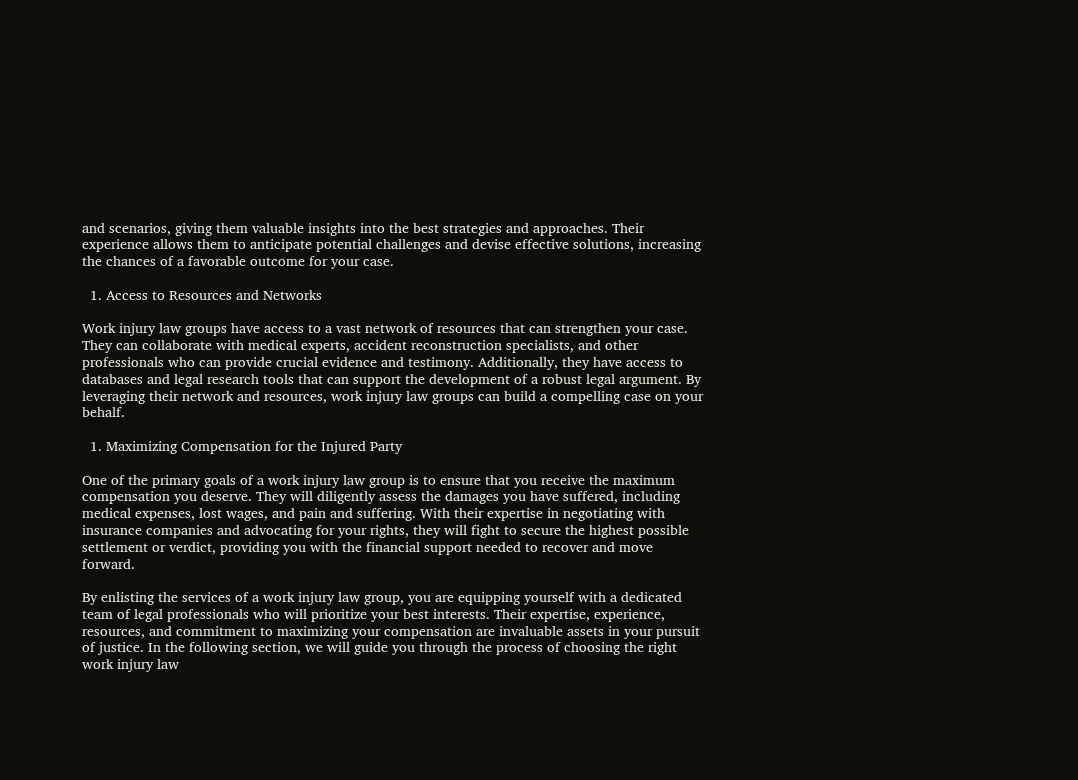and scenarios, giving them valuable insights into the best strategies and approaches. Their experience allows them to anticipate potential challenges and devise effective solutions, increasing the chances of a favorable outcome for your case.

  1. Access to Resources and Networks

Work injury law groups have access to a vast network of resources that can strengthen your case. They can collaborate with medical experts, accident reconstruction specialists, and other professionals who can provide crucial evidence and testimony. Additionally, they have access to databases and legal research tools that can support the development of a robust legal argument. By leveraging their network and resources, work injury law groups can build a compelling case on your behalf.

  1. Maximizing Compensation for the Injured Party

One of the primary goals of a work injury law group is to ensure that you receive the maximum compensation you deserve. They will diligently assess the damages you have suffered, including medical expenses, lost wages, and pain and suffering. With their expertise in negotiating with insurance companies and advocating for your rights, they will fight to secure the highest possible settlement or verdict, providing you with the financial support needed to recover and move forward.

By enlisting the services of a work injury law group, you are equipping yourself with a dedicated team of legal professionals who will prioritize your best interests. Their expertise, experience, resources, and commitment to maximizing your compensation are invaluable assets in your pursuit of justice. In the following section, we will guide you through the process of choosing the right work injury law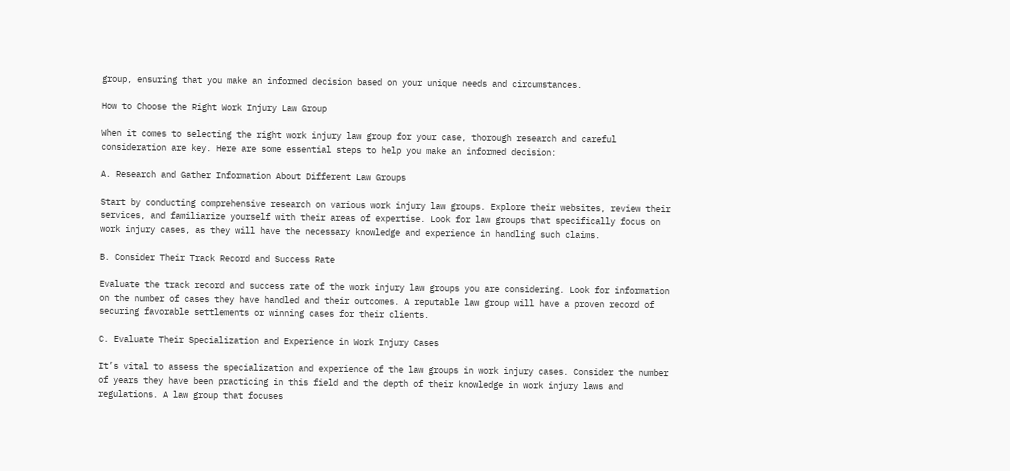group, ensuring that you make an informed decision based on your unique needs and circumstances.

How to Choose the Right Work Injury Law Group

When it comes to selecting the right work injury law group for your case, thorough research and careful consideration are key. Here are some essential steps to help you make an informed decision:

A. Research and Gather Information About Different Law Groups

Start by conducting comprehensive research on various work injury law groups. Explore their websites, review their services, and familiarize yourself with their areas of expertise. Look for law groups that specifically focus on work injury cases, as they will have the necessary knowledge and experience in handling such claims.

B. Consider Their Track Record and Success Rate

Evaluate the track record and success rate of the work injury law groups you are considering. Look for information on the number of cases they have handled and their outcomes. A reputable law group will have a proven record of securing favorable settlements or winning cases for their clients.

C. Evaluate Their Specialization and Experience in Work Injury Cases

It’s vital to assess the specialization and experience of the law groups in work injury cases. Consider the number of years they have been practicing in this field and the depth of their knowledge in work injury laws and regulations. A law group that focuses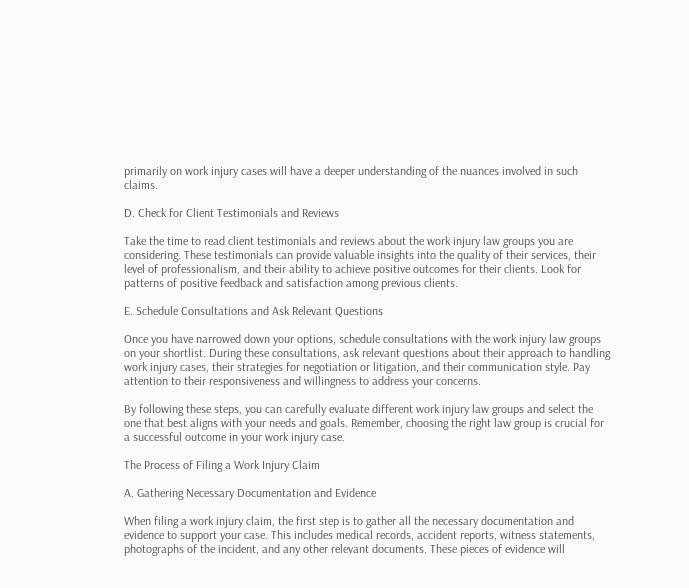primarily on work injury cases will have a deeper understanding of the nuances involved in such claims.

D. Check for Client Testimonials and Reviews

Take the time to read client testimonials and reviews about the work injury law groups you are considering. These testimonials can provide valuable insights into the quality of their services, their level of professionalism, and their ability to achieve positive outcomes for their clients. Look for patterns of positive feedback and satisfaction among previous clients.

E. Schedule Consultations and Ask Relevant Questions

Once you have narrowed down your options, schedule consultations with the work injury law groups on your shortlist. During these consultations, ask relevant questions about their approach to handling work injury cases, their strategies for negotiation or litigation, and their communication style. Pay attention to their responsiveness and willingness to address your concerns.

By following these steps, you can carefully evaluate different work injury law groups and select the one that best aligns with your needs and goals. Remember, choosing the right law group is crucial for a successful outcome in your work injury case.

The Process of Filing a Work Injury Claim

A. Gathering Necessary Documentation and Evidence

When filing a work injury claim, the first step is to gather all the necessary documentation and evidence to support your case. This includes medical records, accident reports, witness statements, photographs of the incident, and any other relevant documents. These pieces of evidence will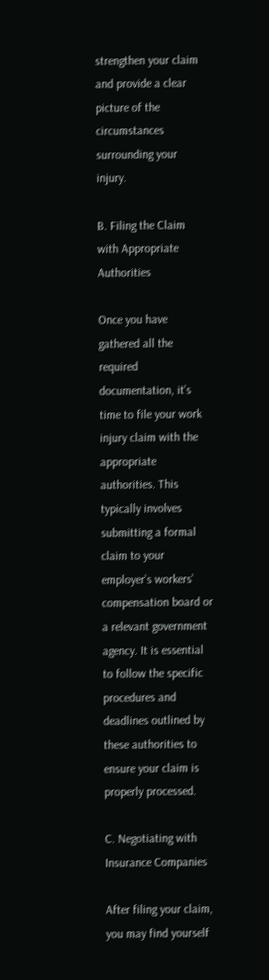strengthen your claim and provide a clear picture of the circumstances surrounding your injury.

B. Filing the Claim with Appropriate Authorities

Once you have gathered all the required documentation, it’s time to file your work injury claim with the appropriate authorities. This typically involves submitting a formal claim to your employer’s workers’ compensation board or a relevant government agency. It is essential to follow the specific procedures and deadlines outlined by these authorities to ensure your claim is properly processed.

C. Negotiating with Insurance Companies

After filing your claim, you may find yourself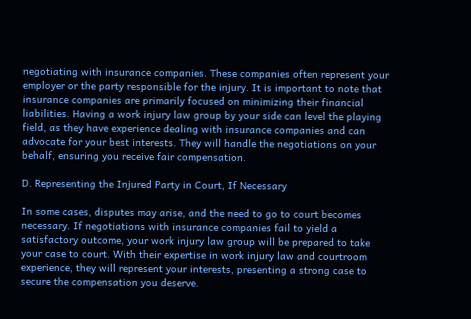negotiating with insurance companies. These companies often represent your employer or the party responsible for the injury. It is important to note that insurance companies are primarily focused on minimizing their financial liabilities. Having a work injury law group by your side can level the playing field, as they have experience dealing with insurance companies and can advocate for your best interests. They will handle the negotiations on your behalf, ensuring you receive fair compensation.

D. Representing the Injured Party in Court, If Necessary

In some cases, disputes may arise, and the need to go to court becomes necessary. If negotiations with insurance companies fail to yield a satisfactory outcome, your work injury law group will be prepared to take your case to court. With their expertise in work injury law and courtroom experience, they will represent your interests, presenting a strong case to secure the compensation you deserve.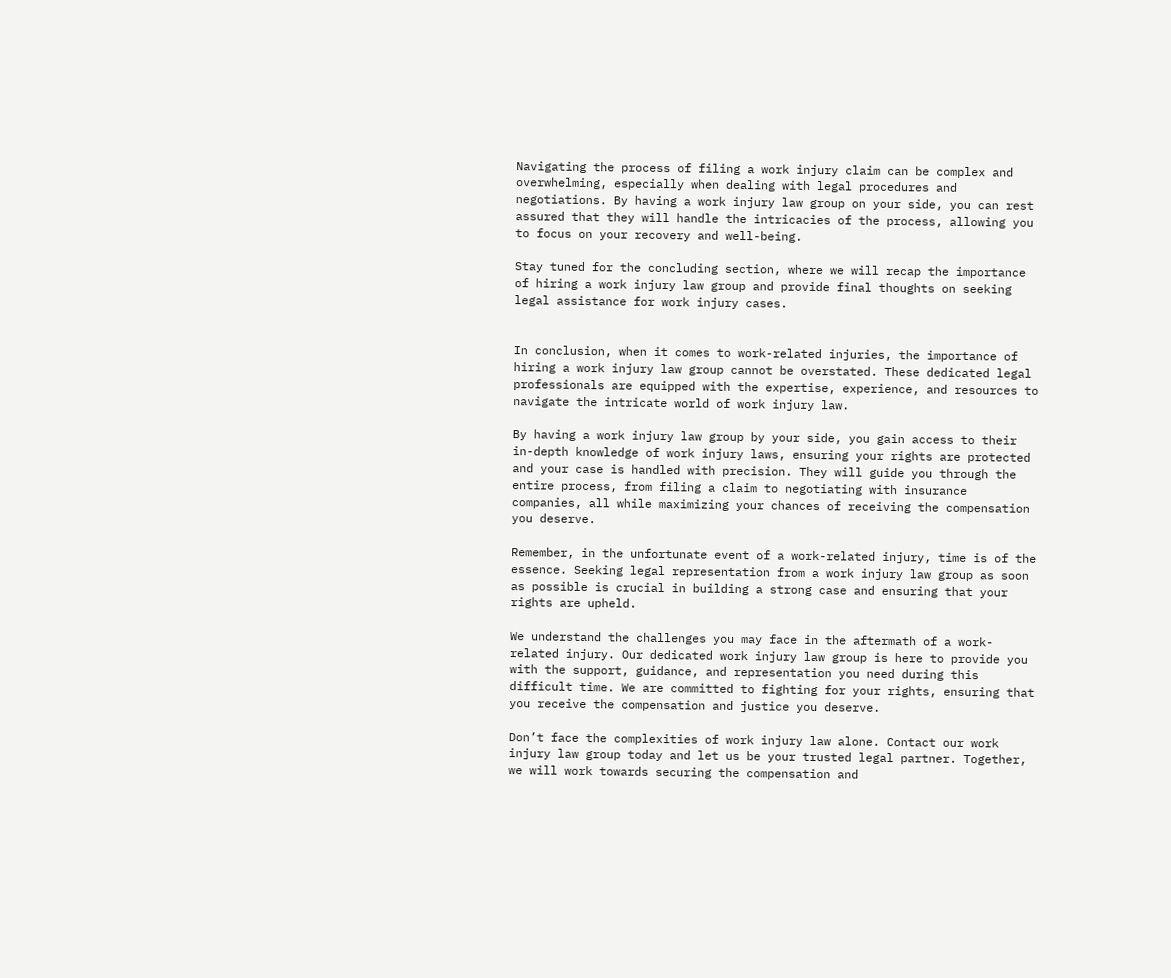Navigating the process of filing a work injury claim can be complex and overwhelming, especially when dealing with legal procedures and negotiations. By having a work injury law group on your side, you can rest assured that they will handle the intricacies of the process, allowing you to focus on your recovery and well-being.

Stay tuned for the concluding section, where we will recap the importance of hiring a work injury law group and provide final thoughts on seeking legal assistance for work injury cases.


In conclusion, when it comes to work-related injuries, the importance of hiring a work injury law group cannot be overstated. These dedicated legal professionals are equipped with the expertise, experience, and resources to navigate the intricate world of work injury law.

By having a work injury law group by your side, you gain access to their in-depth knowledge of work injury laws, ensuring your rights are protected and your case is handled with precision. They will guide you through the entire process, from filing a claim to negotiating with insurance companies, all while maximizing your chances of receiving the compensation you deserve.

Remember, in the unfortunate event of a work-related injury, time is of the essence. Seeking legal representation from a work injury law group as soon as possible is crucial in building a strong case and ensuring that your rights are upheld.

We understand the challenges you may face in the aftermath of a work-related injury. Our dedicated work injury law group is here to provide you with the support, guidance, and representation you need during this difficult time. We are committed to fighting for your rights, ensuring that you receive the compensation and justice you deserve.

Don’t face the complexities of work injury law alone. Contact our work injury law group today and let us be your trusted legal partner. Together, we will work towards securing the compensation and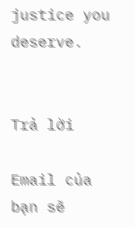justice you deserve.


Trả lời

Email của bạn sẽ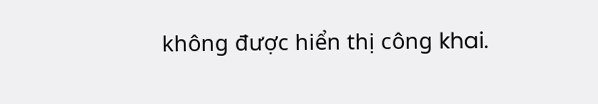không được hiển thị công khai.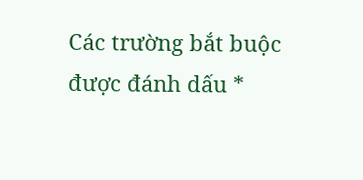Các trường bắt buộc được đánh dấu *